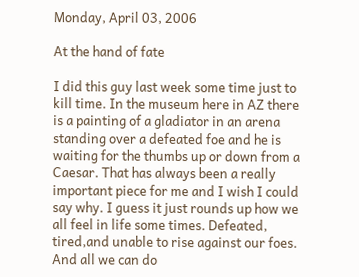Monday, April 03, 2006

At the hand of fate

I did this guy last week some time just to kill time. In the museum here in AZ there is a painting of a gladiator in an arena standing over a defeated foe and he is waiting for the thumbs up or down from a Caesar. That has always been a really important piece for me and I wish I could say why. I guess it just rounds up how we all feel in life some times. Defeated, tired,and unable to rise against our foes. And all we can do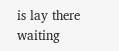is lay there waiting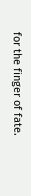for the finger of fate.